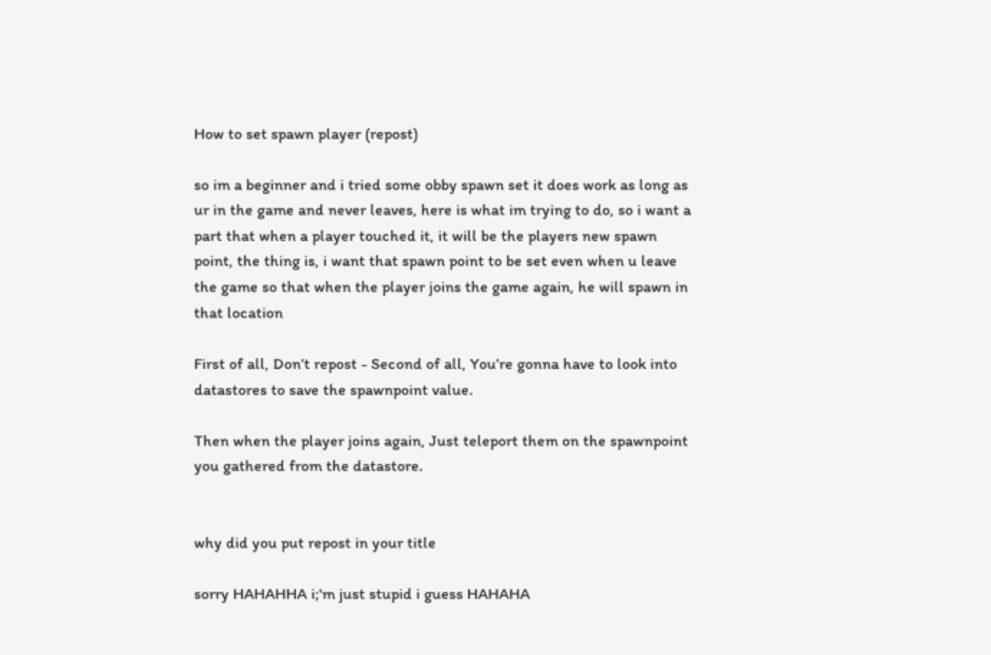How to set spawn player (repost)

so im a beginner and i tried some obby spawn set it does work as long as ur in the game and never leaves, here is what im trying to do, so i want a part that when a player touched it, it will be the players new spawn point, the thing is, i want that spawn point to be set even when u leave the game so that when the player joins the game again, he will spawn in that location

First of all, Don’t repost - Second of all, You’re gonna have to look into datastores to save the spawnpoint value.

Then when the player joins again, Just teleport them on the spawnpoint you gathered from the datastore.


why did you put repost in your title

sorry HAHAHHA i;'m just stupid i guess HAHAHA